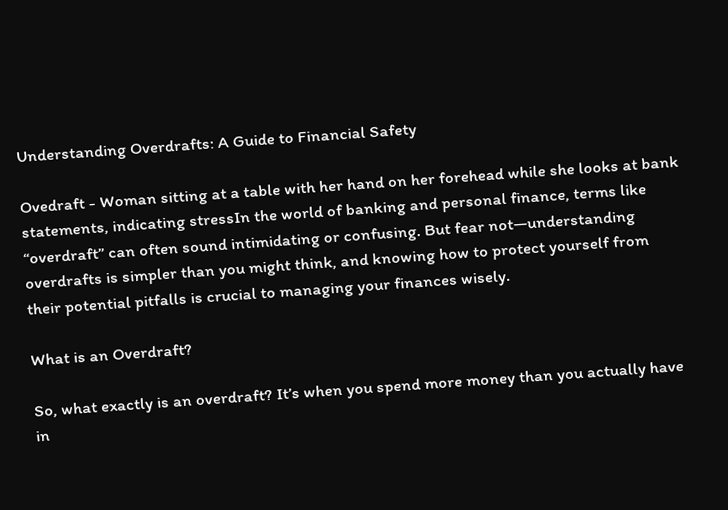Understanding Overdrafts: A Guide to Financial Safety

Ovedraft - Woman sitting at a table with her hand on her forehead while she looks at bank statements, indicating stressIn the world of banking and personal finance, terms like “overdraft” can often sound intimidating or confusing. But fear not—understanding overdrafts is simpler than you might think, and knowing how to protect yourself from their potential pitfalls is crucial to managing your finances wisely.

What is an Overdraft?

So, what exactly is an overdraft? It’s when you spend more money than you actually have in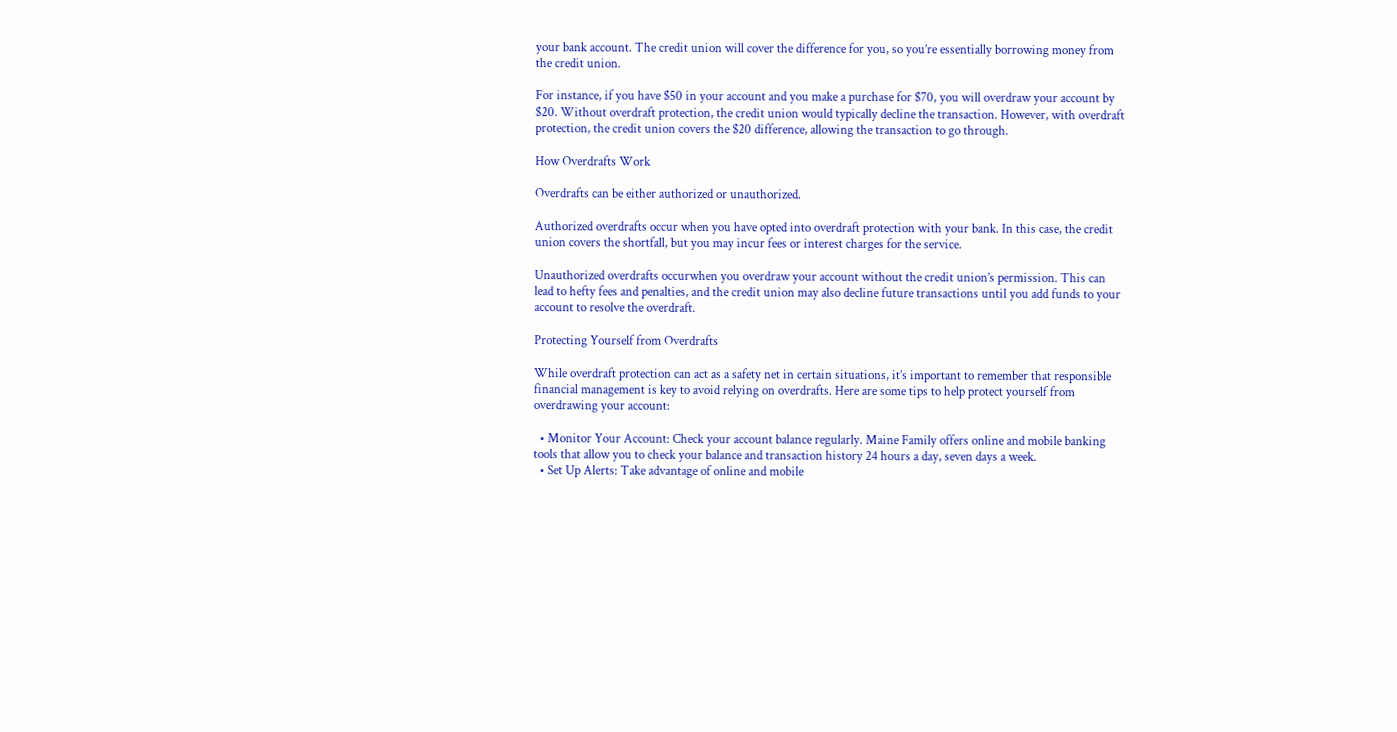your bank account. The credit union will cover the difference for you, so you’re essentially borrowing money from the credit union.

For instance, if you have $50 in your account and you make a purchase for $70, you will overdraw your account by $20. Without overdraft protection, the credit union would typically decline the transaction. However, with overdraft protection, the credit union covers the $20 difference, allowing the transaction to go through.

How Overdrafts Work

Overdrafts can be either authorized or unauthorized.

Authorized overdrafts occur when you have opted into overdraft protection with your bank. In this case, the credit union covers the shortfall, but you may incur fees or interest charges for the service.

Unauthorized overdrafts occurwhen you overdraw your account without the credit union’s permission. This can lead to hefty fees and penalties, and the credit union may also decline future transactions until you add funds to your account to resolve the overdraft.

Protecting Yourself from Overdrafts

While overdraft protection can act as a safety net in certain situations, it’s important to remember that responsible financial management is key to avoid relying on overdrafts. Here are some tips to help protect yourself from overdrawing your account:

  • Monitor Your Account: Check your account balance regularly. Maine Family offers online and mobile banking tools that allow you to check your balance and transaction history 24 hours a day, seven days a week.
  • Set Up Alerts: Take advantage of online and mobile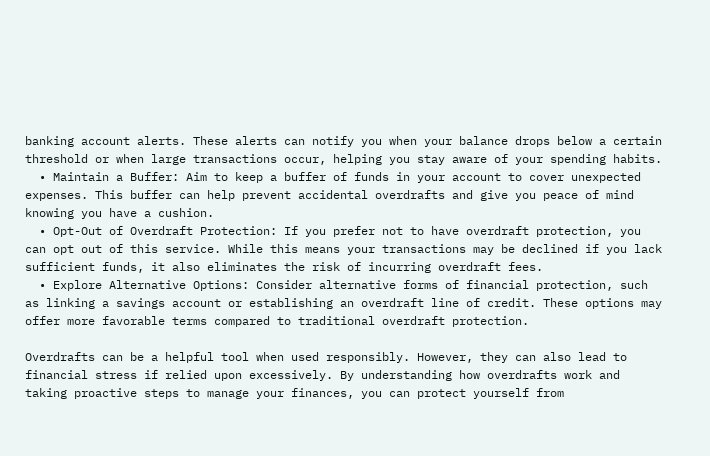banking account alerts. These alerts can notify you when your balance drops below a certain threshold or when large transactions occur, helping you stay aware of your spending habits.
  • Maintain a Buffer: Aim to keep a buffer of funds in your account to cover unexpected expenses. This buffer can help prevent accidental overdrafts and give you peace of mind knowing you have a cushion.
  • Opt-Out of Overdraft Protection: If you prefer not to have overdraft protection, you can opt out of this service. While this means your transactions may be declined if you lack sufficient funds, it also eliminates the risk of incurring overdraft fees.
  • Explore Alternative Options: Consider alternative forms of financial protection, such as linking a savings account or establishing an overdraft line of credit. These options may offer more favorable terms compared to traditional overdraft protection.

Overdrafts can be a helpful tool when used responsibly. However, they can also lead to financial stress if relied upon excessively. By understanding how overdrafts work and taking proactive steps to manage your finances, you can protect yourself from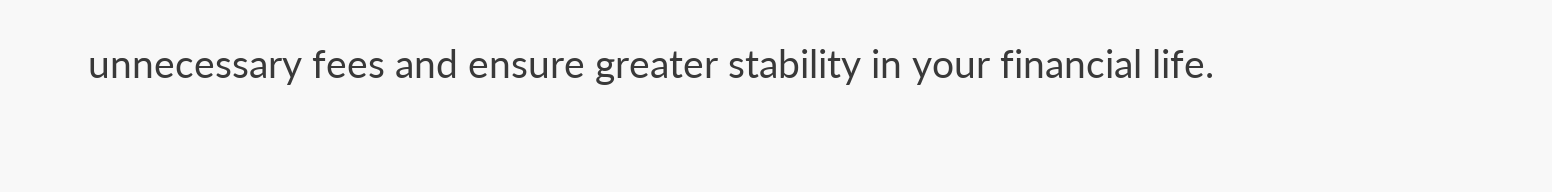unnecessary fees and ensure greater stability in your financial life.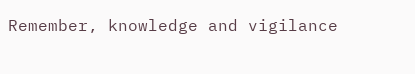Remember, knowledge and vigilance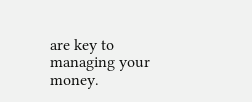are key to managing your money.